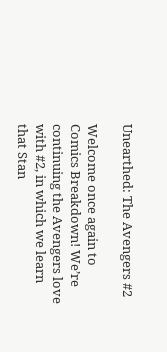Unearthed: The Avengers #2

Welcome once again to Comics Breakdown! We’re continuing the Avengers love with #2, in which we learn that Stan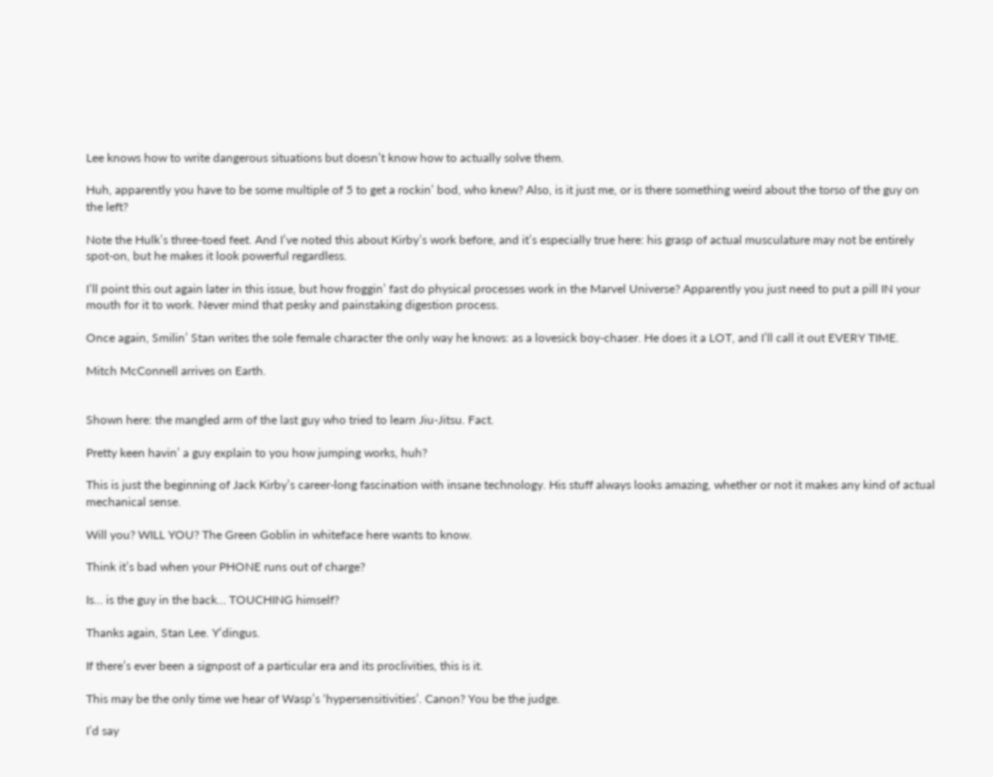Lee knows how to write dangerous situations but doesn’t know how to actually solve them.

Huh, apparently you have to be some multiple of 5 to get a rockin’ bod, who knew? Also, is it just me, or is there something weird about the torso of the guy on the left?

Note the Hulk’s three-toed feet. And I’ve noted this about Kirby’s work before, and it’s especially true here: his grasp of actual musculature may not be entirely spot-on, but he makes it look powerful regardless.

I’ll point this out again later in this issue, but how froggin’ fast do physical processes work in the Marvel Universe? Apparently you just need to put a pill IN your mouth for it to work. Never mind that pesky and painstaking digestion process.

Once again, Smilin’ Stan writes the sole female character the only way he knows: as a lovesick boy-chaser. He does it a LOT, and I’ll call it out EVERY TIME.

Mitch McConnell arrives on Earth.


Shown here: the mangled arm of the last guy who tried to learn Jiu-Jitsu. Fact.

Pretty keen havin’ a guy explain to you how jumping works, huh?

This is just the beginning of Jack Kirby’s career-long fascination with insane technology. His stuff always looks amazing, whether or not it makes any kind of actual mechanical sense.

Will you? WILL YOU? The Green Goblin in whiteface here wants to know.

Think it’s bad when your PHONE runs out of charge?

Is… is the guy in the back… TOUCHING himself?

Thanks again, Stan Lee. Y’dingus.

If there’s ever been a signpost of a particular era and its proclivities, this is it.

This may be the only time we hear of Wasp’s ‘hypersensitivities’. Canon? You be the judge.

I’d say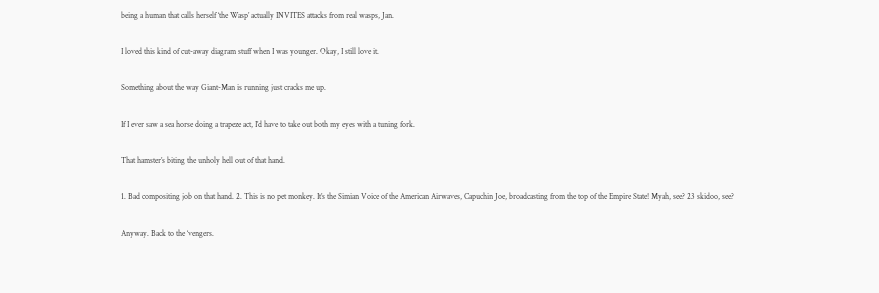being a human that calls herself ‘the Wasp’ actually INVITES attacks from real wasps, Jan.

I loved this kind of cut-away diagram stuff when I was younger. Okay, I still love it.

Something about the way Giant-Man is running just cracks me up.

If I ever saw a sea horse doing a trapeze act, I’d have to take out both my eyes with a tuning fork.

That hamster’s biting the unholy hell out of that hand.

1. Bad compositing job on that hand. 2. This is no pet monkey. It’s the Simian Voice of the American Airwaves, Capuchin Joe, broadcasting from the top of the Empire State! Myah, see? 23 skidoo, see?

Anyway. Back to the ‘vengers.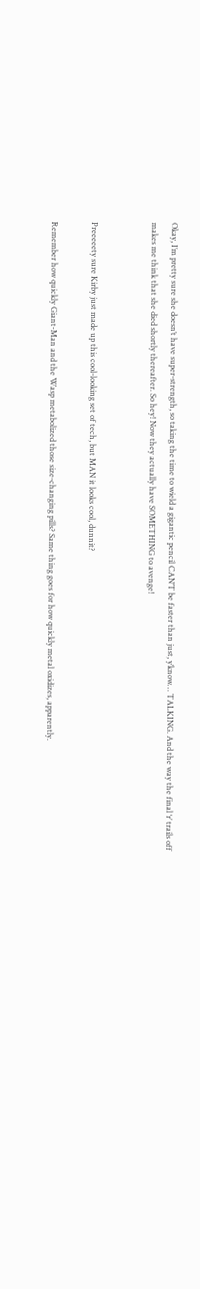Okay, I’m pretty sure she doesn’t have super-strength, so taking the time to wield a gigantic pencil CAN’T be faster than just, y’know… TALKING. And the way the final ‘r’ trails off makes me think that she died shortly thereafter. So hey! Now they actually have SOMETHING to avenge!


Preeeeety sure Kirby just made up this cool-looking set of tech, but MAN it looks cool, dunnit?

Remember how quickly Giant-Man and the Wasp metabolized those size-changing pills? Same thing goes for how quickly metal oxidizes, apparently.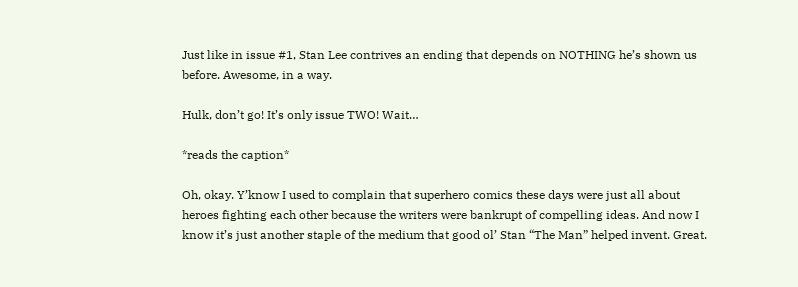Just like in issue #1, Stan Lee contrives an ending that depends on NOTHING he’s shown us before. Awesome, in a way.

Hulk, don’t go! It’s only issue TWO! Wait…

*reads the caption*

Oh, okay. Y’know I used to complain that superhero comics these days were just all about heroes fighting each other because the writers were bankrupt of compelling ideas. And now I know it’s just another staple of the medium that good ol’ Stan “The Man” helped invent. Great.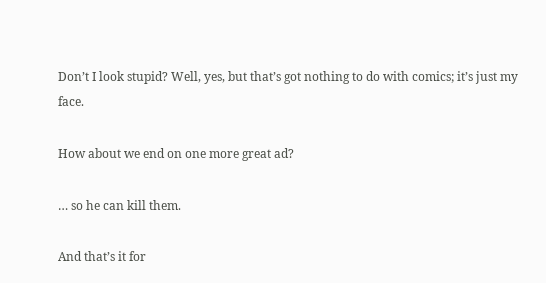Don’t I look stupid? Well, yes, but that’s got nothing to do with comics; it’s just my face.

How about we end on one more great ad?

… so he can kill them.

And that’s it for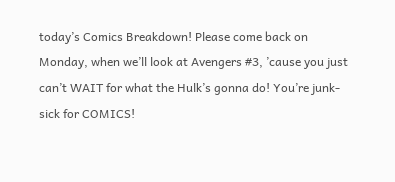today’s Comics Breakdown! Please come back on Monday, when we’ll look at Avengers #3, ’cause you just can’t WAIT for what the Hulk’s gonna do! You’re junk-sick for COMICS!